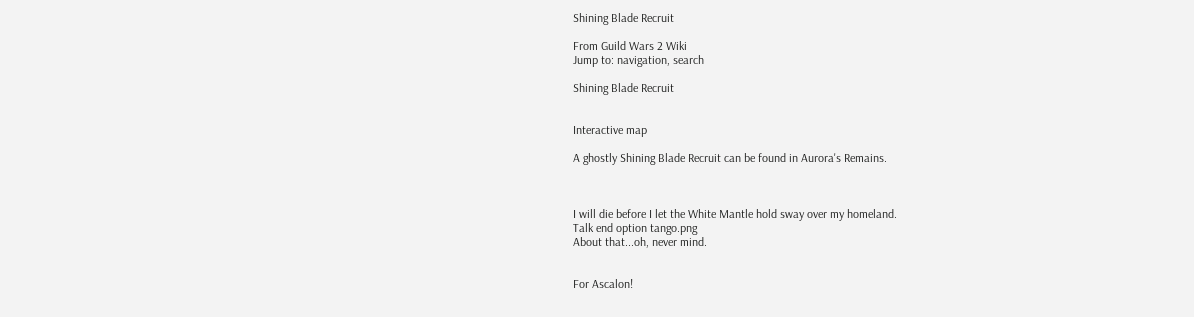Shining Blade Recruit

From Guild Wars 2 Wiki
Jump to: navigation, search

Shining Blade Recruit


Interactive map

A ghostly Shining Blade Recruit can be found in Aurora's Remains.



I will die before I let the White Mantle hold sway over my homeland.
Talk end option tango.png
About that...oh, never mind.


For Ascalon!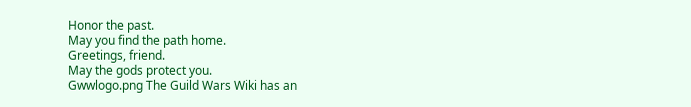Honor the past.
May you find the path home.
Greetings, friend.
May the gods protect you.
Gwwlogo.png The Guild Wars Wiki has an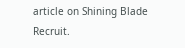article on Shining Blade Recruit.